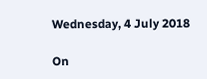Wednesday, 4 July 2018

On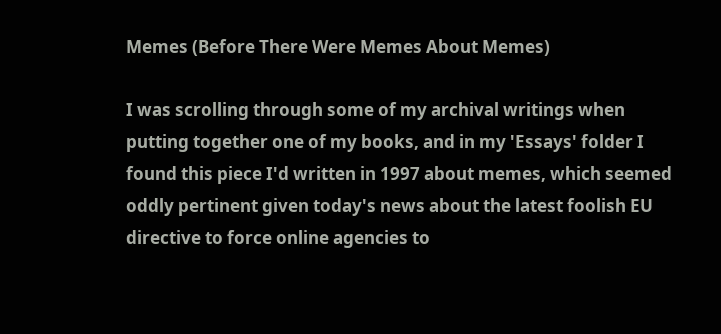Memes (Before There Were Memes About Memes)

I was scrolling through some of my archival writings when putting together one of my books, and in my 'Essays' folder I found this piece I'd written in 1997 about memes, which seemed oddly pertinent given today's news about the latest foolish EU directive to force online agencies to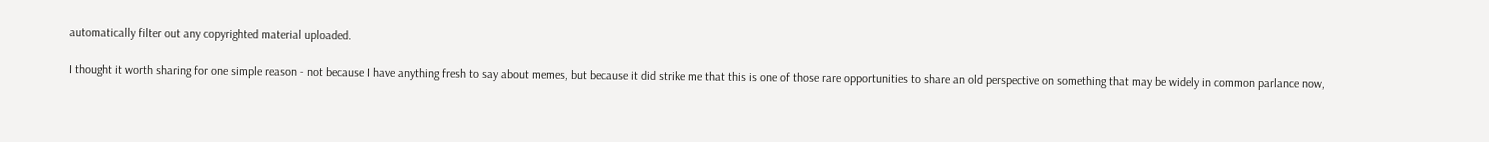automatically filter out any copyrighted material uploaded.

I thought it worth sharing for one simple reason - not because I have anything fresh to say about memes, but because it did strike me that this is one of those rare opportunities to share an old perspective on something that may be widely in common parlance now,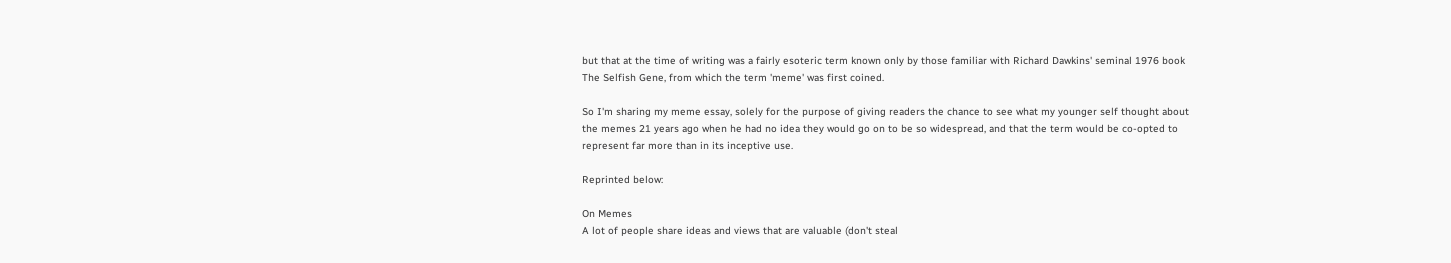but that at the time of writing was a fairly esoteric term known only by those familiar with Richard Dawkins' seminal 1976 book The Selfish Gene, from which the term 'meme' was first coined.

So I'm sharing my meme essay, solely for the purpose of giving readers the chance to see what my younger self thought about the memes 21 years ago when he had no idea they would go on to be so widespread, and that the term would be co-opted to represent far more than in its inceptive use.

Reprinted below:

On Memes
A lot of people share ideas and views that are valuable (don't steal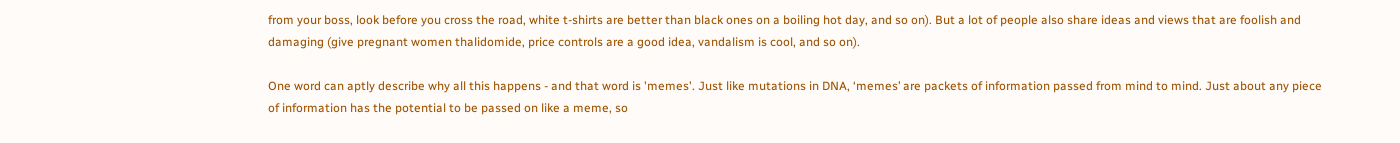from your boss, look before you cross the road, white t-shirts are better than black ones on a boiling hot day, and so on). But a lot of people also share ideas and views that are foolish and damaging (give pregnant women thalidomide, price controls are a good idea, vandalism is cool, and so on).

One word can aptly describe why all this happens - and that word is 'memes'. Just like mutations in DNA, ‘memes’ are packets of information passed from mind to mind. Just about any piece of information has the potential to be passed on like a meme, so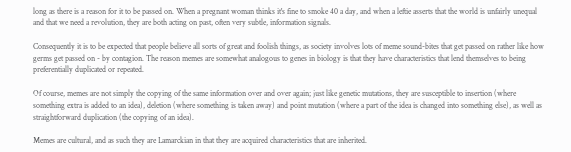long as there is a reason for it to be passed on. When a pregnant woman thinks it's fine to smoke 40 a day, and when a leftie asserts that the world is unfairly unequal and that we need a revolution, they are both acting on past, often very subtle, information signals.

Consequently it is to be expected that people believe all sorts of great and foolish things, as society involves lots of meme sound-bites that get passed on rather like how germs get passed on - by contagion. The reason memes are somewhat analogous to genes in biology is that they have characteristics that lend themselves to being preferentially duplicated or repeated.

Of course, memes are not simply the copying of the same information over and over again; just like genetic mutations, they are susceptible to insertion (where something extra is added to an idea), deletion (where something is taken away) and point mutation (where a part of the idea is changed into something else), as well as straightforward duplication (the copying of an idea).

Memes are cultural, and as such they are Lamarckian in that they are acquired characteristics that are inherited.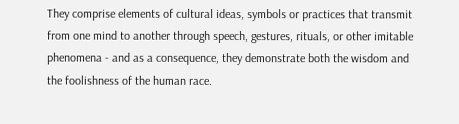They comprise elements of cultural ideas, symbols or practices that transmit from one mind to another through speech, gestures, rituals, or other imitable phenomena - and as a consequence, they demonstrate both the wisdom and the foolishness of the human race.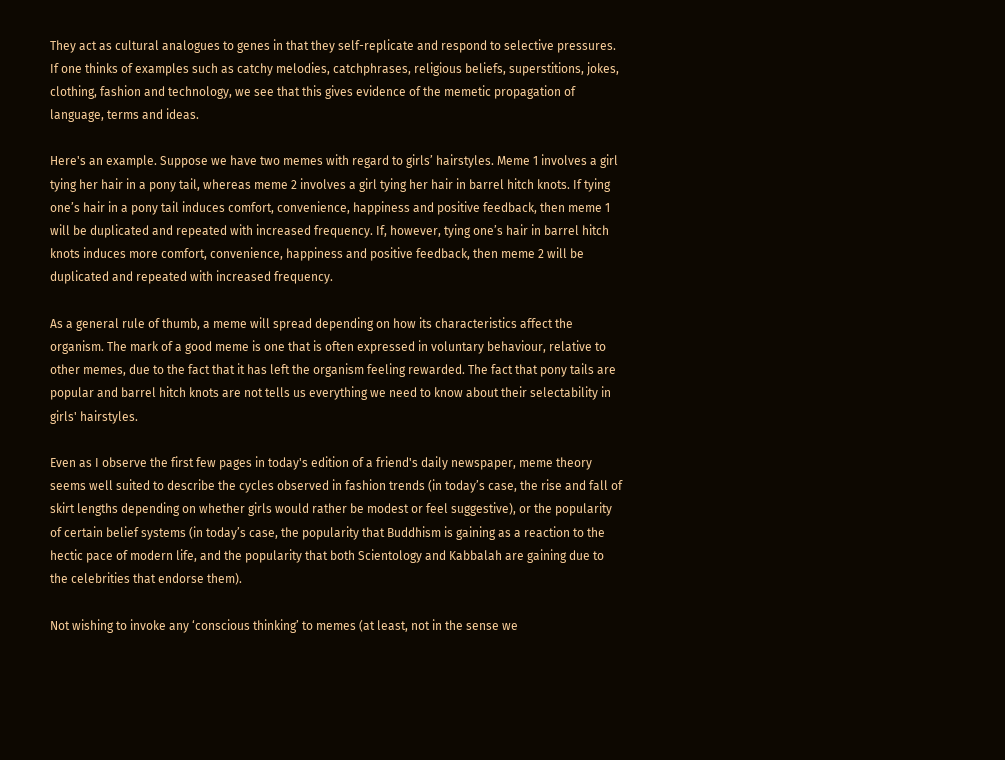They act as cultural analogues to genes in that they self-replicate and respond to selective pressures. If one thinks of examples such as catchy melodies, catchphrases, religious beliefs, superstitions, jokes, clothing, fashion and technology, we see that this gives evidence of the memetic propagation of language, terms and ideas.

Here's an example. Suppose we have two memes with regard to girls’ hairstyles. Meme 1 involves a girl tying her hair in a pony tail, whereas meme 2 involves a girl tying her hair in barrel hitch knots. If tying one’s hair in a pony tail induces comfort, convenience, happiness and positive feedback, then meme 1 will be duplicated and repeated with increased frequency. If, however, tying one’s hair in barrel hitch knots induces more comfort, convenience, happiness and positive feedback, then meme 2 will be duplicated and repeated with increased frequency.

As a general rule of thumb, a meme will spread depending on how its characteristics affect the organism. The mark of a good meme is one that is often expressed in voluntary behaviour, relative to other memes, due to the fact that it has left the organism feeling rewarded. The fact that pony tails are popular and barrel hitch knots are not tells us everything we need to know about their selectability in girls' hairstyles.

Even as I observe the first few pages in today's edition of a friend's daily newspaper, meme theory seems well suited to describe the cycles observed in fashion trends (in today’s case, the rise and fall of skirt lengths depending on whether girls would rather be modest or feel suggestive), or the popularity of certain belief systems (in today’s case, the popularity that Buddhism is gaining as a reaction to the hectic pace of modern life, and the popularity that both Scientology and Kabbalah are gaining due to the celebrities that endorse them).

Not wishing to invoke any ‘conscious thinking’ to memes (at least, not in the sense we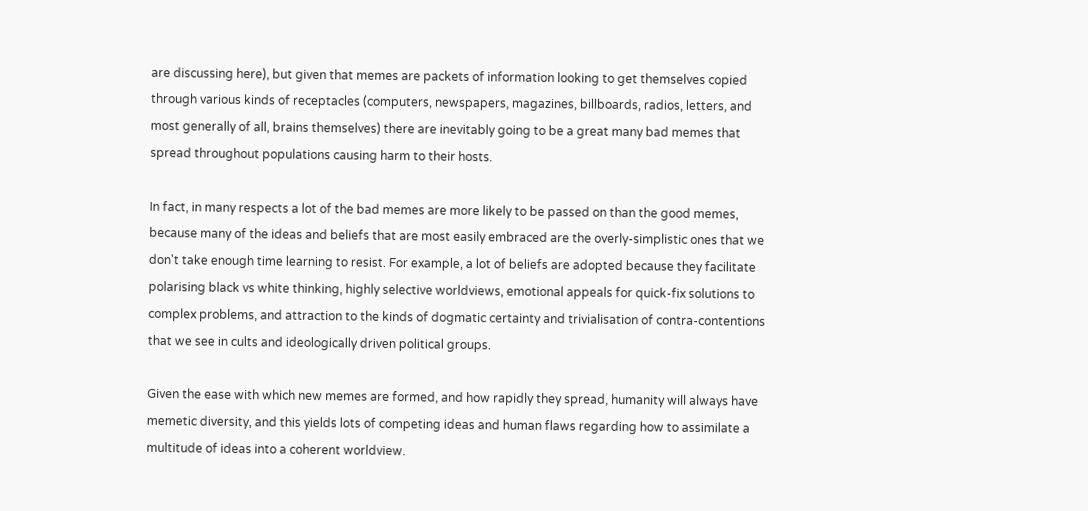are discussing here), but given that memes are packets of information looking to get themselves copied through various kinds of receptacles (computers, newspapers, magazines, billboards, radios, letters, and most generally of all, brains themselves) there are inevitably going to be a great many bad memes that spread throughout populations causing harm to their hosts.

In fact, in many respects a lot of the bad memes are more likely to be passed on than the good memes, because many of the ideas and beliefs that are most easily embraced are the overly-simplistic ones that we don't take enough time learning to resist. For example, a lot of beliefs are adopted because they facilitate polarising black vs white thinking, highly selective worldviews, emotional appeals for quick-fix solutions to complex problems, and attraction to the kinds of dogmatic certainty and trivialisation of contra-contentions that we see in cults and ideologically driven political groups.

Given the ease with which new memes are formed, and how rapidly they spread, humanity will always have memetic diversity, and this yields lots of competing ideas and human flaws regarding how to assimilate a multitude of ideas into a coherent worldview.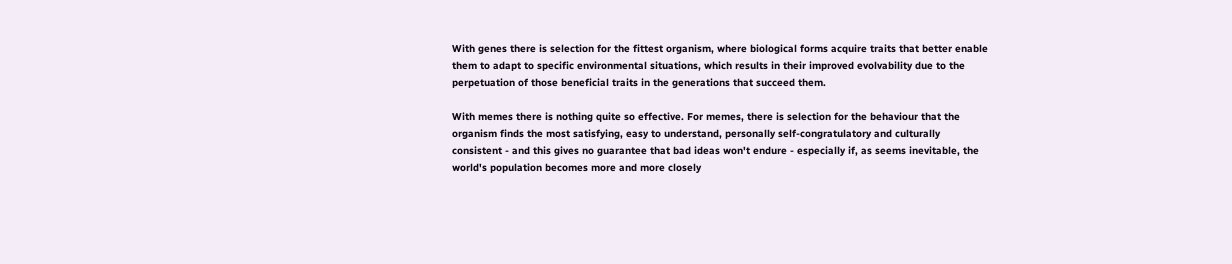With genes there is selection for the fittest organism, where biological forms acquire traits that better enable them to adapt to specific environmental situations, which results in their improved evolvability due to the perpetuation of those beneficial traits in the generations that succeed them.

With memes there is nothing quite so effective. For memes, there is selection for the behaviour that the organism finds the most satisfying, easy to understand, personally self-congratulatory and culturally consistent - and this gives no guarantee that bad ideas won't endure - especially if, as seems inevitable, the world's population becomes more and more closely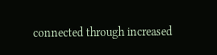connected through increased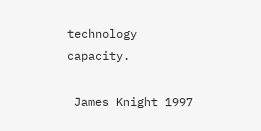technology capacity.

 James Knight 1997